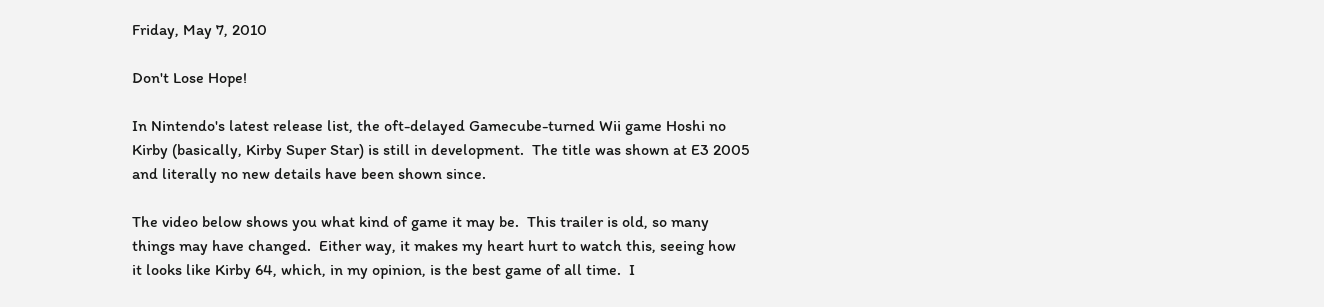Friday, May 7, 2010

Don't Lose Hope!

In Nintendo's latest release list, the oft-delayed Gamecube-turned Wii game Hoshi no Kirby (basically, Kirby Super Star) is still in development.  The title was shown at E3 2005 and literally no new details have been shown since.

The video below shows you what kind of game it may be.  This trailer is old, so many things may have changed.  Either way, it makes my heart hurt to watch this, seeing how it looks like Kirby 64, which, in my opinion, is the best game of all time.  I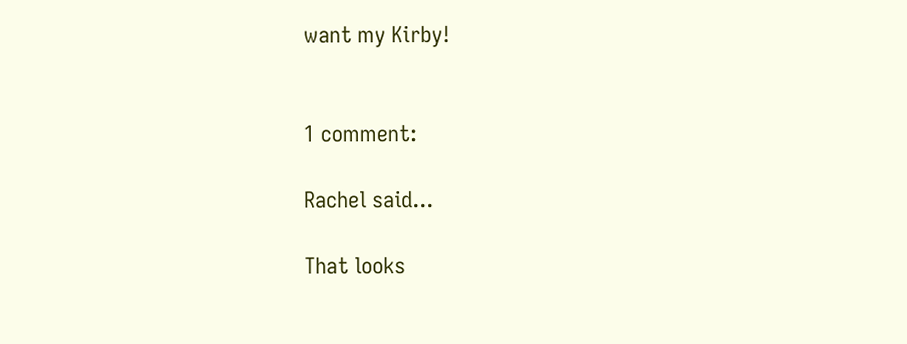want my Kirby!


1 comment:

Rachel said...

That looks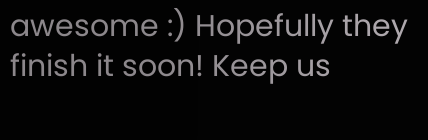awesome :) Hopefully they finish it soon! Keep us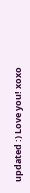updated :) Love you! xoxo